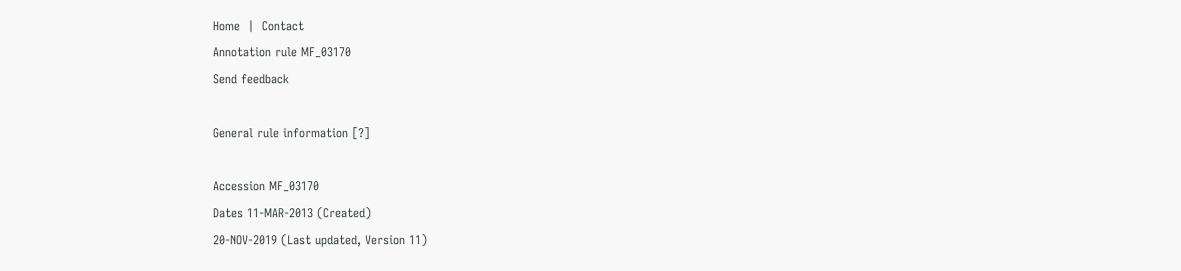Home  |  Contact
Annotation rule MF_03170
Send feedback

General rule information [?]

Accession MF_03170
Dates 11-MAR-2013 (Created)
20-NOV-2019 (Last updated, Version 11)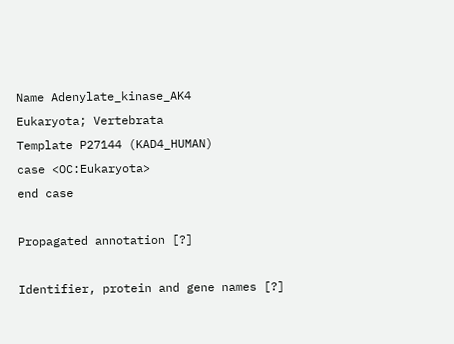Name Adenylate_kinase_AK4
Eukaryota; Vertebrata
Template P27144 (KAD4_HUMAN)
case <OC:Eukaryota>
end case

Propagated annotation [?]

Identifier, protein and gene names [?]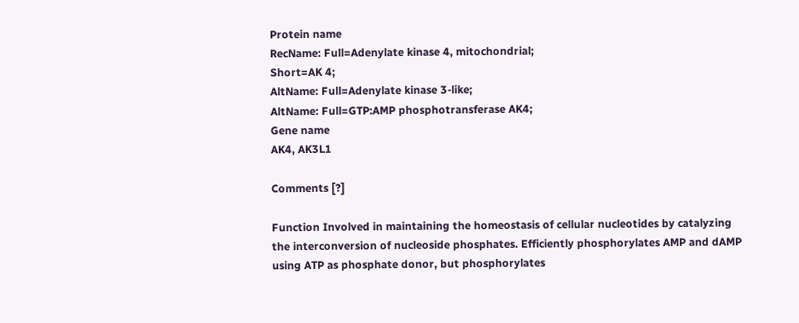Protein name
RecName: Full=Adenylate kinase 4, mitochondrial;
Short=AK 4;
AltName: Full=Adenylate kinase 3-like;
AltName: Full=GTP:AMP phosphotransferase AK4;
Gene name
AK4, AK3L1

Comments [?]

Function Involved in maintaining the homeostasis of cellular nucleotides by catalyzing the interconversion of nucleoside phosphates. Efficiently phosphorylates AMP and dAMP using ATP as phosphate donor, but phosphorylates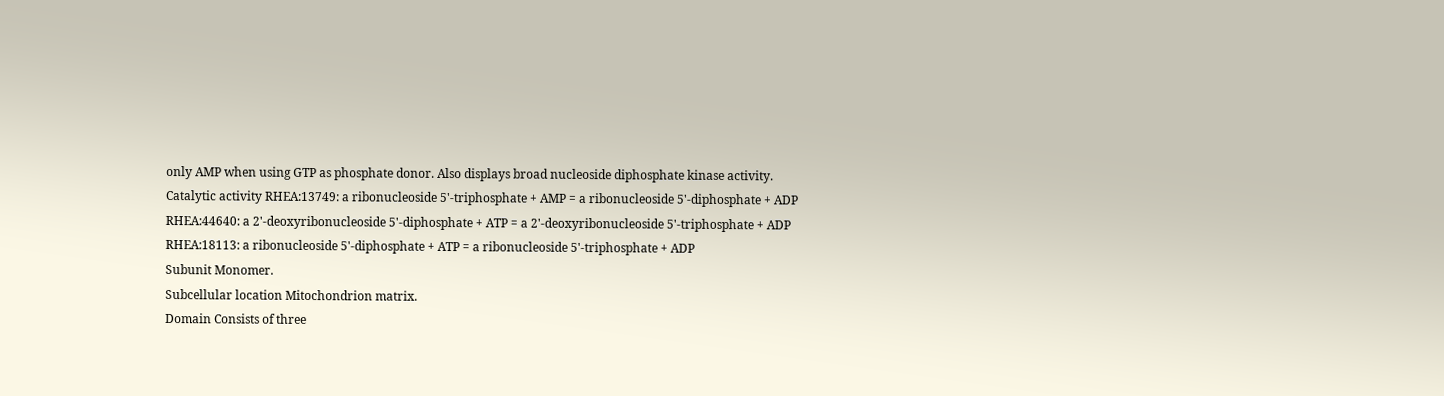only AMP when using GTP as phosphate donor. Also displays broad nucleoside diphosphate kinase activity.
Catalytic activity RHEA:13749: a ribonucleoside 5'-triphosphate + AMP = a ribonucleoside 5'-diphosphate + ADP
RHEA:44640: a 2'-deoxyribonucleoside 5'-diphosphate + ATP = a 2'-deoxyribonucleoside 5'-triphosphate + ADP
RHEA:18113: a ribonucleoside 5'-diphosphate + ATP = a ribonucleoside 5'-triphosphate + ADP
Subunit Monomer.
Subcellular location Mitochondrion matrix.
Domain Consists of three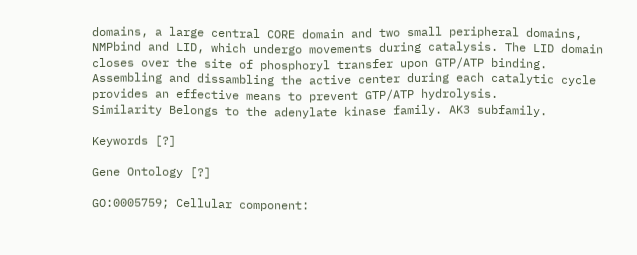domains, a large central CORE domain and two small peripheral domains, NMPbind and LID, which undergo movements during catalysis. The LID domain closes over the site of phosphoryl transfer upon GTP/ATP binding. Assembling and dissambling the active center during each catalytic cycle provides an effective means to prevent GTP/ATP hydrolysis.
Similarity Belongs to the adenylate kinase family. AK3 subfamily.

Keywords [?]

Gene Ontology [?]

GO:0005759; Cellular component: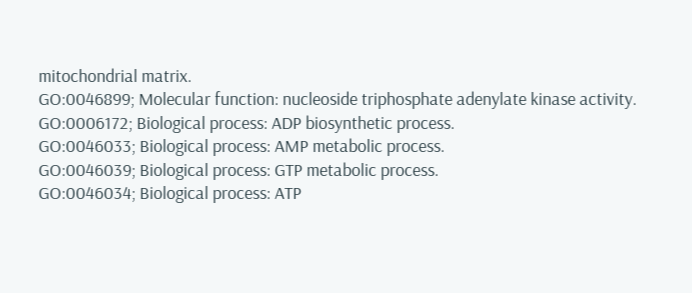mitochondrial matrix.
GO:0046899; Molecular function: nucleoside triphosphate adenylate kinase activity.
GO:0006172; Biological process: ADP biosynthetic process.
GO:0046033; Biological process: AMP metabolic process.
GO:0046039; Biological process: GTP metabolic process.
GO:0046034; Biological process: ATP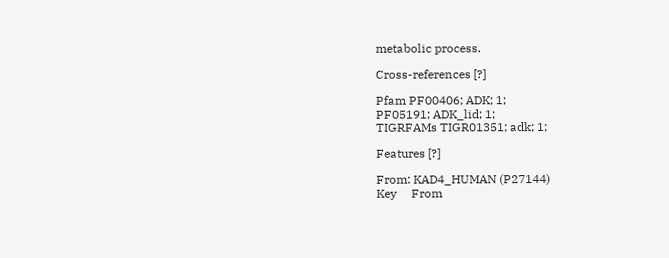metabolic process.

Cross-references [?]

Pfam PF00406; ADK; 1;
PF05191; ADK_lid; 1;
TIGRFAMs TIGR01351; adk; 1;

Features [?]

From: KAD4_HUMAN (P27144)
Key     From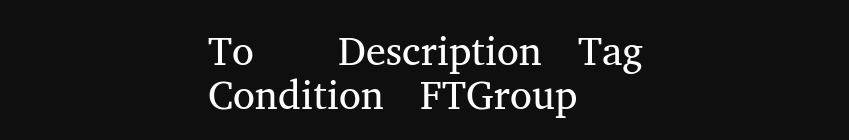To       Description   Tag   Condition   FTGroup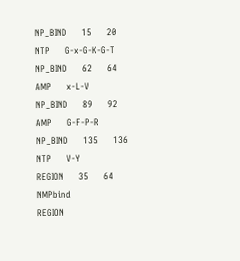NP_BIND     15     20       NTP     G-x-G-K-G-T
NP_BIND     62     64       AMP     x-L-V
NP_BIND     89     92       AMP     G-F-P-R
NP_BIND     135     136       NTP     V-Y
REGION     35     64       NMPbind
REGION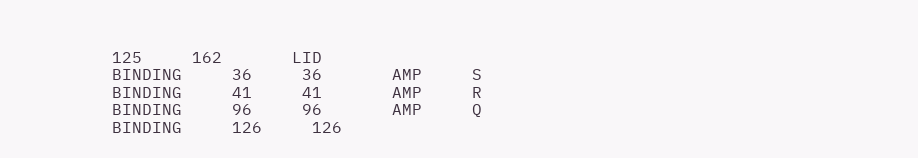125     162       LID
BINDING     36     36       AMP     S
BINDING     41     41       AMP     R
BINDING     96     96       AMP     Q
BINDING     126     126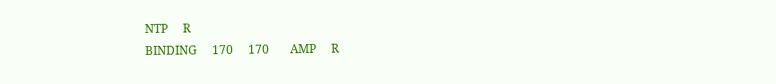NTP     R
BINDING     170     170       AMP     R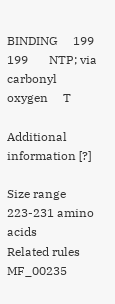BINDING     199     199       NTP; via carbonyl oxygen     T

Additional information [?]

Size range 223-231 amino acids
Related rules MF_00235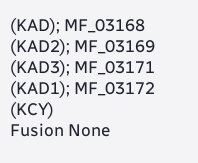(KAD); MF_03168 (KAD2); MF_03169 (KAD3); MF_03171 (KAD1); MF_03172 (KCY)
Fusion None